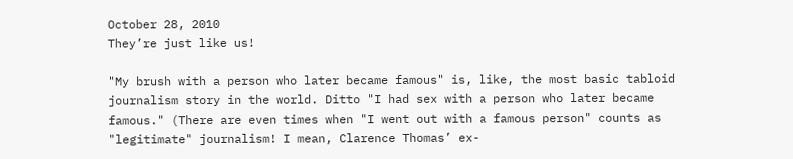October 28, 2010
They’re just like us!

"My brush with a person who later became famous" is, like, the most basic tabloid journalism story in the world. Ditto "I had sex with a person who later became famous." (There are even times when "I went out with a famous person" counts as "legitimate" journalism! I mean, Clarence Thomas’ ex-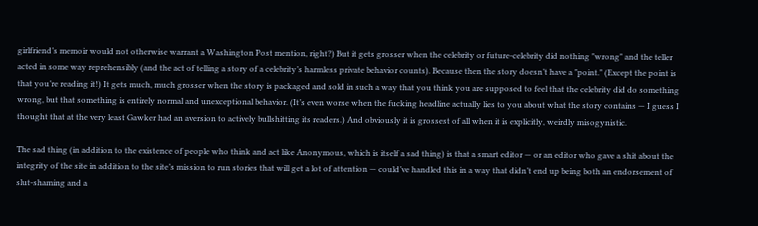girlfriend’s memoir would not otherwise warrant a Washington Post mention, right?) But it gets grosser when the celebrity or future-celebrity did nothing "wrong" and the teller acted in some way reprehensibly (and the act of telling a story of a celebrity’s harmless private behavior counts). Because then the story doesn’t have a "point." (Except the point is that you’re reading it!) It gets much, much grosser when the story is packaged and sold in such a way that you think you are supposed to feel that the celebrity did do something wrong, but that something is entirely normal and unexceptional behavior. (It’s even worse when the fucking headline actually lies to you about what the story contains — I guess I thought that at the very least Gawker had an aversion to actively bullshitting its readers.) And obviously it is grossest of all when it is explicitly, weirdly misogynistic.

The sad thing (in addition to the existence of people who think and act like Anonymous, which is itself a sad thing) is that a smart editor — or an editor who gave a shit about the integrity of the site in addition to the site’s mission to run stories that will get a lot of attention — could’ve handled this in a way that didn’t end up being both an endorsement of slut-shaming and a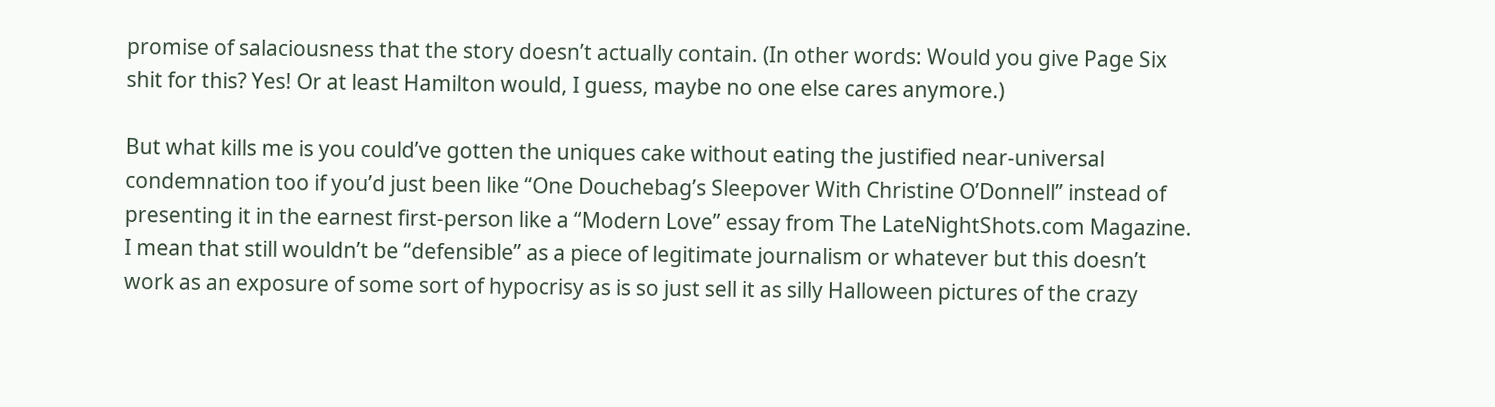promise of salaciousness that the story doesn’t actually contain. (In other words: Would you give Page Six shit for this? Yes! Or at least Hamilton would, I guess, maybe no one else cares anymore.)

But what kills me is you could’ve gotten the uniques cake without eating the justified near-universal condemnation too if you’d just been like “One Douchebag’s Sleepover With Christine O’Donnell” instead of presenting it in the earnest first-person like a “Modern Love” essay from The LateNightShots.com Magazine. I mean that still wouldn’t be “defensible” as a piece of legitimate journalism or whatever but this doesn’t work as an exposure of some sort of hypocrisy as is so just sell it as silly Halloween pictures of the crazy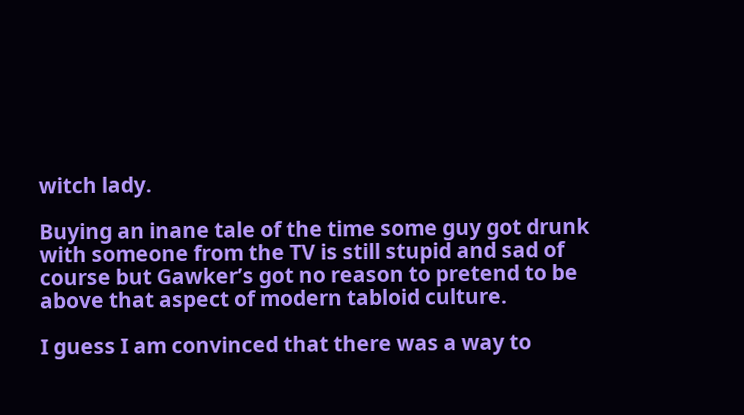witch lady.

Buying an inane tale of the time some guy got drunk with someone from the TV is still stupid and sad of course but Gawker’s got no reason to pretend to be above that aspect of modern tabloid culture.

I guess I am convinced that there was a way to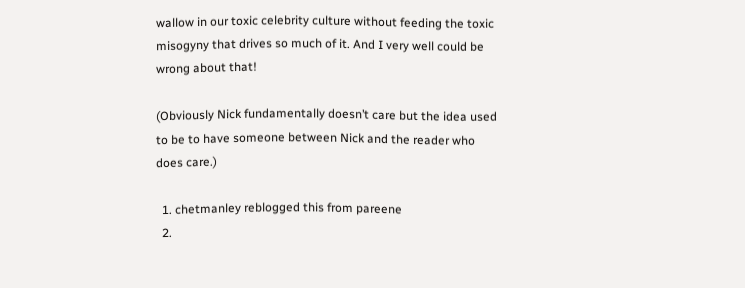wallow in our toxic celebrity culture without feeding the toxic misogyny that drives so much of it. And I very well could be wrong about that!

(Obviously Nick fundamentally doesn’t care but the idea used to be to have someone between Nick and the reader who does care.)

  1. chetmanley reblogged this from pareene
  2.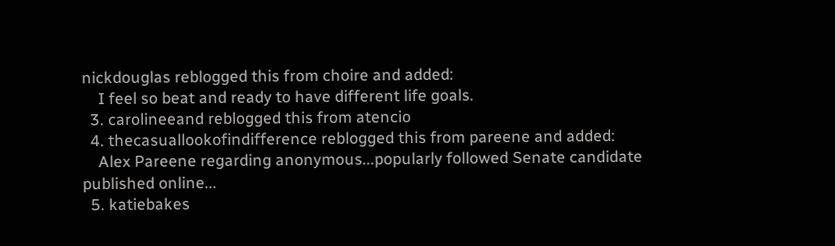nickdouglas reblogged this from choire and added:
    I feel so beat and ready to have different life goals.
  3. carolineeand reblogged this from atencio
  4. thecasuallookofindifference reblogged this from pareene and added:
    Alex Pareene regarding anonymous...popularly followed Senate candidate published online...
  5. katiebakes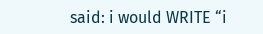said: i would WRITE “i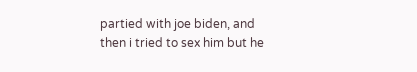partied with joe biden, and then i tried to sex him but he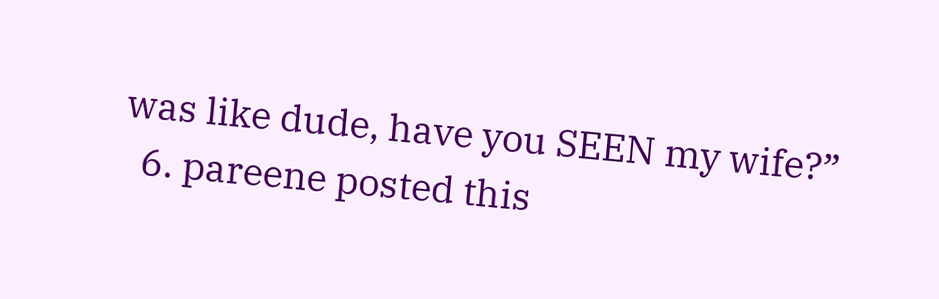was like dude, have you SEEN my wife?”
  6. pareene posted this